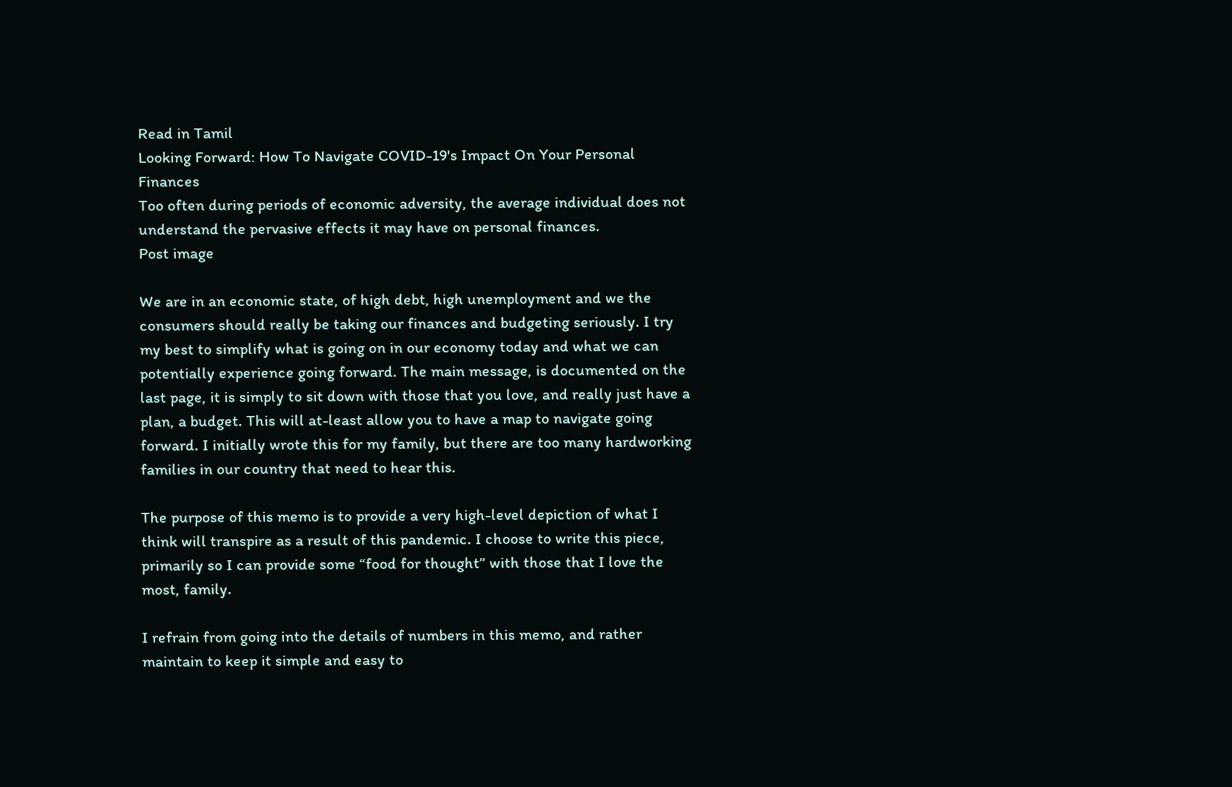Read in Tamil
Looking Forward: How To Navigate COVID-19's Impact On Your Personal Finances
Too often during periods of economic adversity, the average individual does not understand the pervasive effects it may have on personal finances.
Post image

We are in an economic state, of high debt, high unemployment and we the consumers should really be taking our finances and budgeting seriously. I try my best to simplify what is going on in our economy today and what we can potentially experience going forward. The main message, is documented on the last page, it is simply to sit down with those that you love, and really just have a plan, a budget. This will at-least allow you to have a map to navigate going forward. I initially wrote this for my family, but there are too many hardworking families in our country that need to hear this.

The purpose of this memo is to provide a very high-level depiction of what I think will transpire as a result of this pandemic. I choose to write this piece, primarily so I can provide some “food for thought” with those that I love the most, family.

I refrain from going into the details of numbers in this memo, and rather maintain to keep it simple and easy to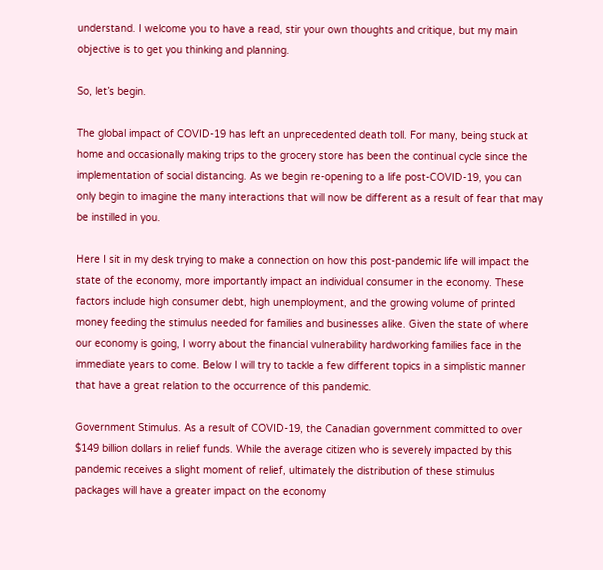understand. I welcome you to have a read, stir your own thoughts and critique, but my main objective is to get you thinking and planning.

So, let’s begin.

The global impact of COVID-19 has left an unprecedented death toll. For many, being stuck at home and occasionally making trips to the grocery store has been the continual cycle since the implementation of social distancing. As we begin re-opening to a life post-COVID-19, you can only begin to imagine the many interactions that will now be different as a result of fear that may be instilled in you.

Here I sit in my desk trying to make a connection on how this post-pandemic life will impact the state of the economy, more importantly impact an individual consumer in the economy. These factors include high consumer debt, high unemployment, and the growing volume of printed money feeding the stimulus needed for families and businesses alike. Given the state of where our economy is going, I worry about the financial vulnerability hardworking families face in the immediate years to come. Below I will try to tackle a few different topics in a simplistic manner that have a great relation to the occurrence of this pandemic.

Government Stimulus. As a result of COVID-19, the Canadian government committed to over $149 billion dollars in relief funds. While the average citizen who is severely impacted by this pandemic receives a slight moment of relief, ultimately the distribution of these stimulus packages will have a greater impact on the economy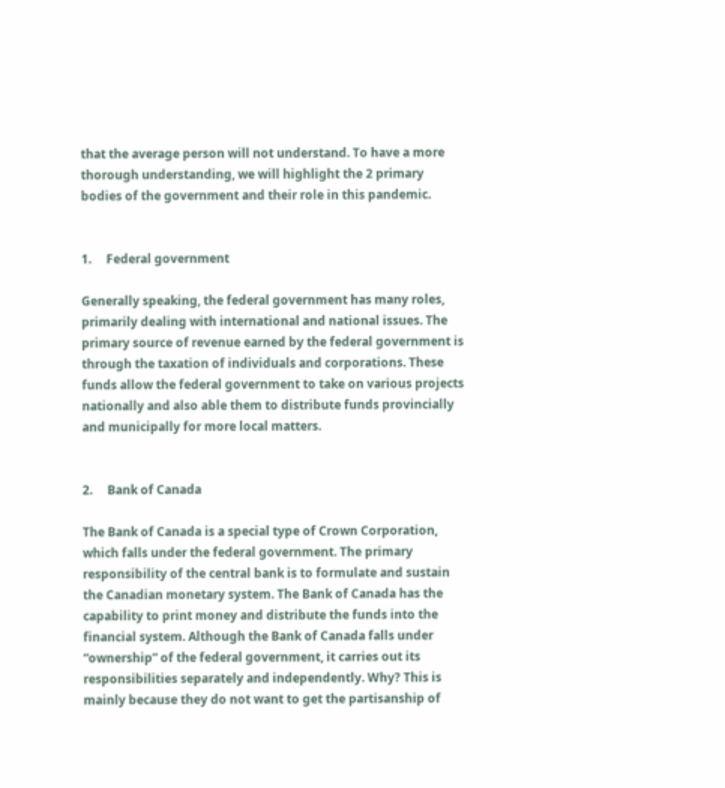that the average person will not understand. To have a more thorough understanding, we will highlight the 2 primary bodies of the government and their role in this pandemic.


1.     Federal government

Generally speaking, the federal government has many roles, primarily dealing with international and national issues. The primary source of revenue earned by the federal government is through the taxation of individuals and corporations. These funds allow the federal government to take on various projects nationally and also able them to distribute funds provincially and municipally for more local matters.


2.     Bank of Canada

The Bank of Canada is a special type of Crown Corporation, which falls under the federal government. The primary responsibility of the central bank is to formulate and sustain the Canadian monetary system. The Bank of Canada has the capability to print money and distribute the funds into the financial system. Although the Bank of Canada falls under “ownership” of the federal government, it carries out its responsibilities separately and independently. Why? This is mainly because they do not want to get the partisanship of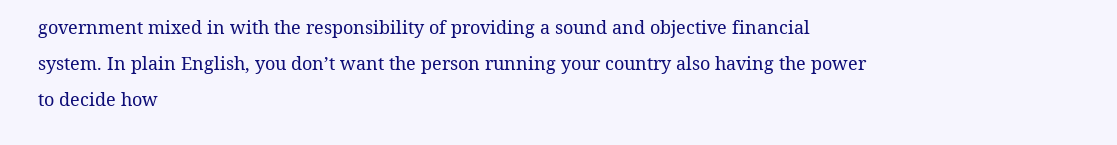government mixed in with the responsibility of providing a sound and objective financial system. In plain English, you don’t want the person running your country also having the power to decide how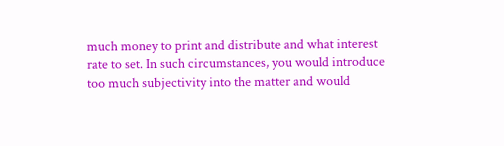much money to print and distribute and what interest rate to set. In such circumstances, you would introduce too much subjectivity into the matter and would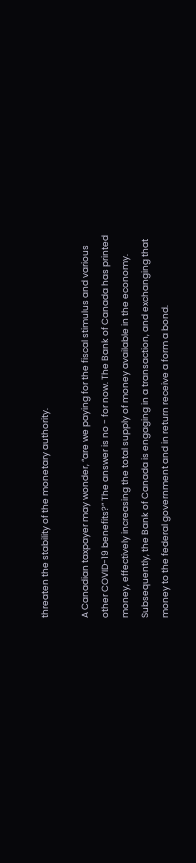threaten the stability of the monetary authority.

A Canadian taxpayer may wonder, “are we paying for the fiscal stimulus and various other COVID-19 benefits?” The answer is no - for now. The Bank of Canada has printed money, effectively increasing the total supply of money available in the economy. Subsequently, the Bank of Canada is engaging in a transaction, and exchanging that money to the federal government and in return receive a form a bond.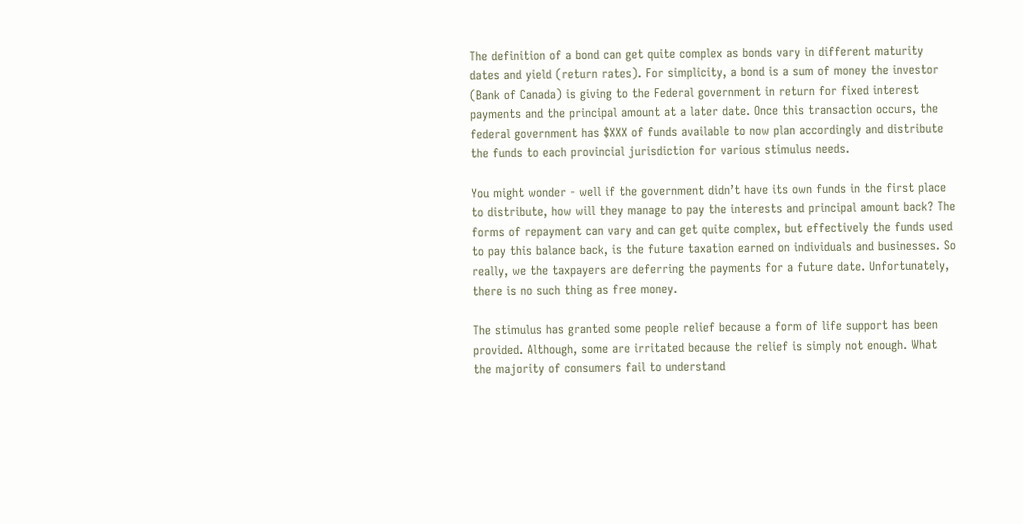The definition of a bond can get quite complex as bonds vary in different maturity dates and yield (return rates). For simplicity, a bond is a sum of money the investor (Bank of Canada) is giving to the Federal government in return for fixed interest payments and the principal amount at a later date. Once this transaction occurs, the federal government has $XXX of funds available to now plan accordingly and distribute the funds to each provincial jurisdiction for various stimulus needs.

You might wonder - well if the government didn’t have its own funds in the first place to distribute, how will they manage to pay the interests and principal amount back? The forms of repayment can vary and can get quite complex, but effectively the funds used to pay this balance back, is the future taxation earned on individuals and businesses. So really, we the taxpayers are deferring the payments for a future date. Unfortunately, there is no such thing as free money.

The stimulus has granted some people relief because a form of life support has been provided. Although, some are irritated because the relief is simply not enough. What the majority of consumers fail to understand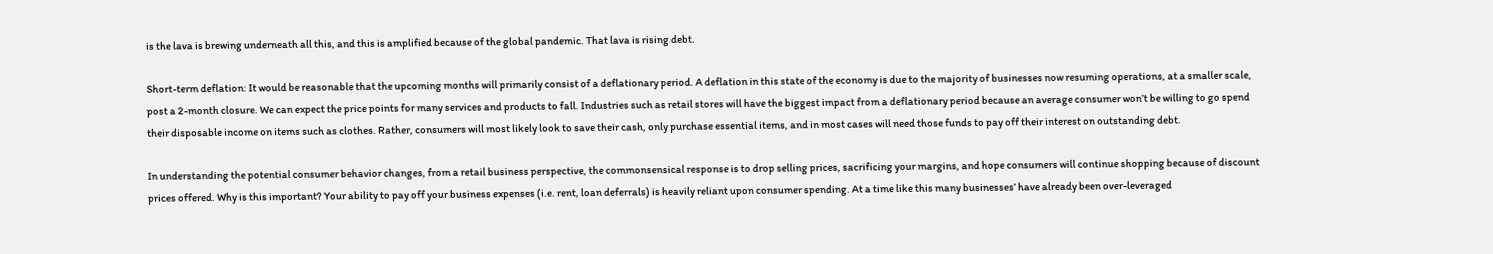is the lava is brewing underneath all this, and this is amplified because of the global pandemic. That lava is rising debt.

Short-term deflation: It would be reasonable that the upcoming months will primarily consist of a deflationary period. A deflation in this state of the economy is due to the majority of businesses now resuming operations, at a smaller scale, post a 2-month closure. We can expect the price points for many services and products to fall. Industries such as retail stores will have the biggest impact from a deflationary period because an average consumer won’t be willing to go spend their disposable income on items such as clothes. Rather, consumers will most likely look to save their cash, only purchase essential items, and in most cases will need those funds to pay off their interest on outstanding debt.

In understanding the potential consumer behavior changes, from a retail business perspective, the commonsensical response is to drop selling prices, sacrificing your margins, and hope consumers will continue shopping because of discount prices offered. Why is this important? Your ability to pay off your business expenses (i.e. rent, loan deferrals) is heavily reliant upon consumer spending. At a time like this many businesses’ have already been over-leveraged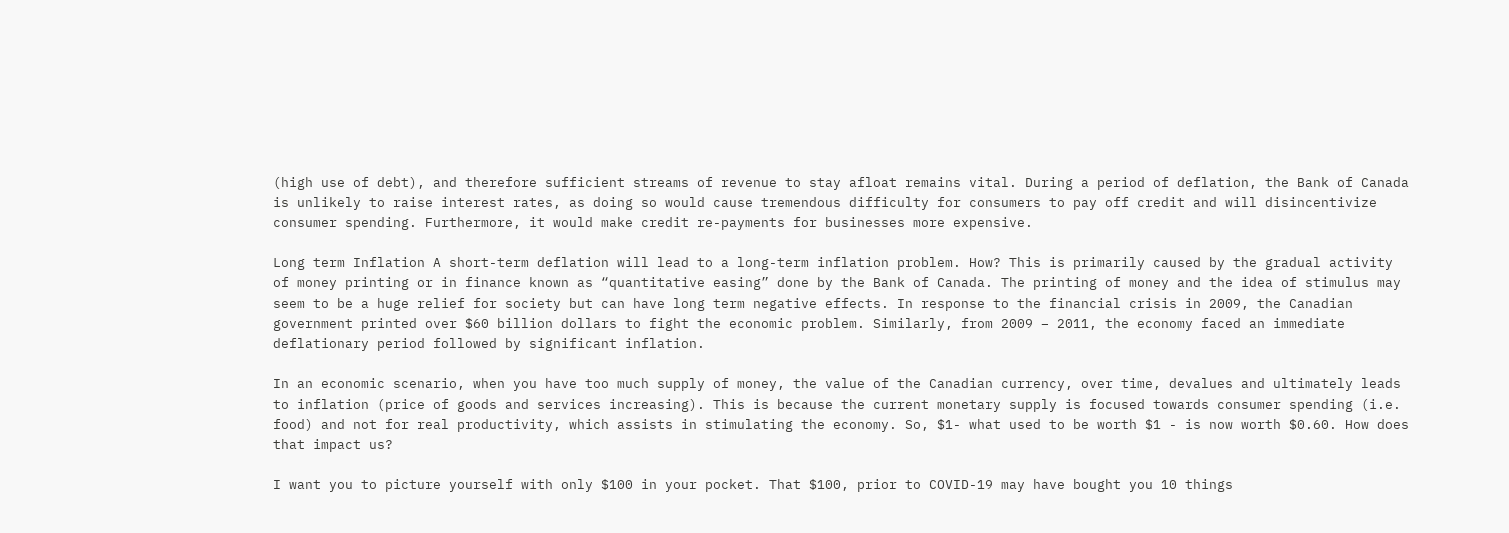(high use of debt), and therefore sufficient streams of revenue to stay afloat remains vital. During a period of deflation, the Bank of Canada is unlikely to raise interest rates, as doing so would cause tremendous difficulty for consumers to pay off credit and will disincentivize consumer spending. Furthermore, it would make credit re-payments for businesses more expensive.

Long term Inflation A short-term deflation will lead to a long-term inflation problem. How? This is primarily caused by the gradual activity of money printing or in finance known as “quantitative easing” done by the Bank of Canada. The printing of money and the idea of stimulus may seem to be a huge relief for society but can have long term negative effects. In response to the financial crisis in 2009, the Canadian government printed over $60 billion dollars to fight the economic problem. Similarly, from 2009 – 2011, the economy faced an immediate deflationary period followed by significant inflation.

In an economic scenario, when you have too much supply of money, the value of the Canadian currency, over time, devalues and ultimately leads to inflation (price of goods and services increasing). This is because the current monetary supply is focused towards consumer spending (i.e. food) and not for real productivity, which assists in stimulating the economy. So, $1- what used to be worth $1 - is now worth $0.60. How does that impact us?

I want you to picture yourself with only $100 in your pocket. That $100, prior to COVID-19 may have bought you 10 things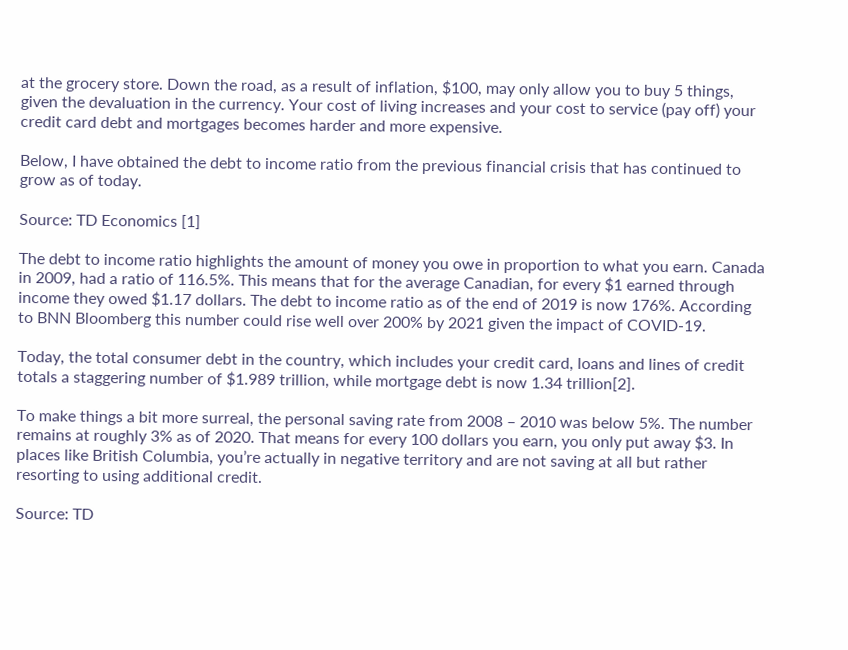at the grocery store. Down the road, as a result of inflation, $100, may only allow you to buy 5 things, given the devaluation in the currency. Your cost of living increases and your cost to service (pay off) your credit card debt and mortgages becomes harder and more expensive.

Below, I have obtained the debt to income ratio from the previous financial crisis that has continued to grow as of today.

Source: TD Economics [1]

The debt to income ratio highlights the amount of money you owe in proportion to what you earn. Canada in 2009, had a ratio of 116.5%. This means that for the average Canadian, for every $1 earned through income they owed $1.17 dollars. The debt to income ratio as of the end of 2019 is now 176%. According to BNN Bloomberg this number could rise well over 200% by 2021 given the impact of COVID-19.

Today, the total consumer debt in the country, which includes your credit card, loans and lines of credit totals a staggering number of $1.989 trillion, while mortgage debt is now 1.34 trillion[2].

To make things a bit more surreal, the personal saving rate from 2008 – 2010 was below 5%. The number remains at roughly 3% as of 2020. That means for every 100 dollars you earn, you only put away $3. In places like British Columbia, you’re actually in negative territory and are not saving at all but rather resorting to using additional credit.

Source: TD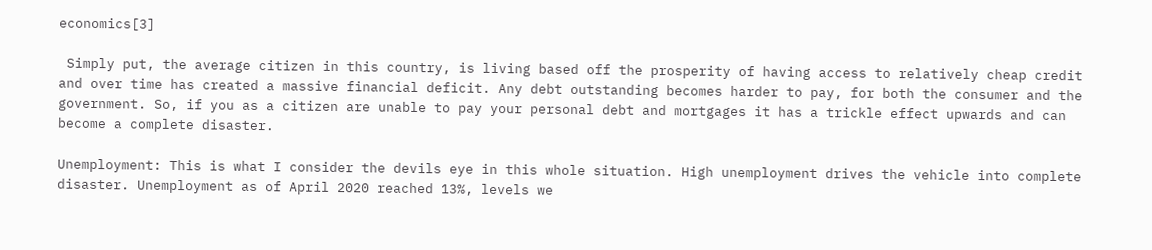economics[3]

 Simply put, the average citizen in this country, is living based off the prosperity of having access to relatively cheap credit and over time has created a massive financial deficit. Any debt outstanding becomes harder to pay, for both the consumer and the government. So, if you as a citizen are unable to pay your personal debt and mortgages it has a trickle effect upwards and can become a complete disaster.

Unemployment: This is what I consider the devils eye in this whole situation. High unemployment drives the vehicle into complete disaster. Unemployment as of April 2020 reached 13%, levels we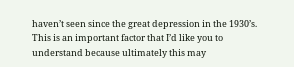haven’t seen since the great depression in the 1930’s. This is an important factor that I’d like you to understand because ultimately this may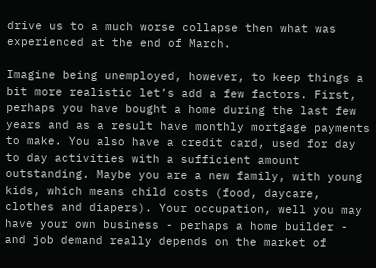drive us to a much worse collapse then what was experienced at the end of March.

Imagine being unemployed, however, to keep things a bit more realistic let’s add a few factors. First, perhaps you have bought a home during the last few years and as a result have monthly mortgage payments to make. You also have a credit card, used for day to day activities with a sufficient amount outstanding. Maybe you are a new family, with young kids, which means child costs (food, daycare, clothes and diapers). Your occupation, well you may have your own business - perhaps a home builder - and job demand really depends on the market of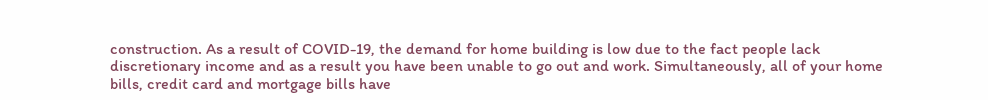construction. As a result of COVID-19, the demand for home building is low due to the fact people lack discretionary income and as a result you have been unable to go out and work. Simultaneously, all of your home bills, credit card and mortgage bills have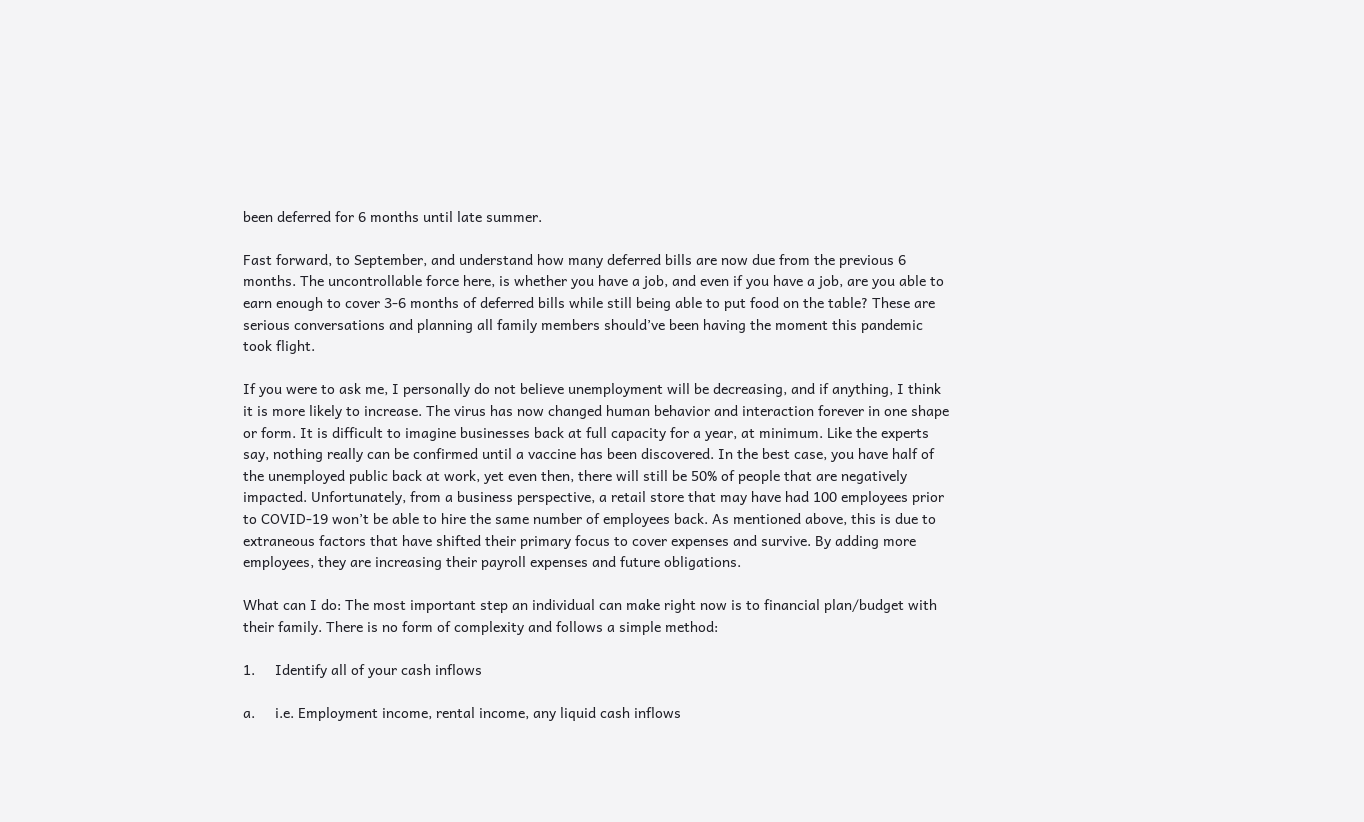been deferred for 6 months until late summer.

Fast forward, to September, and understand how many deferred bills are now due from the previous 6 months. The uncontrollable force here, is whether you have a job, and even if you have a job, are you able to earn enough to cover 3-6 months of deferred bills while still being able to put food on the table? These are serious conversations and planning all family members should’ve been having the moment this pandemic took flight.

If you were to ask me, I personally do not believe unemployment will be decreasing, and if anything, I think it is more likely to increase. The virus has now changed human behavior and interaction forever in one shape or form. It is difficult to imagine businesses back at full capacity for a year, at minimum. Like the experts say, nothing really can be confirmed until a vaccine has been discovered. In the best case, you have half of the unemployed public back at work, yet even then, there will still be 50% of people that are negatively impacted. Unfortunately, from a business perspective, a retail store that may have had 100 employees prior to COVID-19 won’t be able to hire the same number of employees back. As mentioned above, this is due to extraneous factors that have shifted their primary focus to cover expenses and survive. By adding more employees, they are increasing their payroll expenses and future obligations.

What can I do: The most important step an individual can make right now is to financial plan/budget with their family. There is no form of complexity and follows a simple method:

1.     Identify all of your cash inflows

a.     i.e. Employment income, rental income, any liquid cash inflows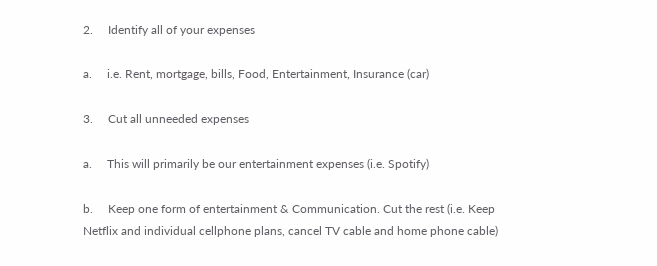2.     Identify all of your expenses

a.     i.e. Rent, mortgage, bills, Food, Entertainment, Insurance (car)

3.     Cut all unneeded expenses

a.     This will primarily be our entertainment expenses (i.e. Spotify)

b.     Keep one form of entertainment & Communication. Cut the rest (i.e. Keep Netflix and individual cellphone plans, cancel TV cable and home phone cable)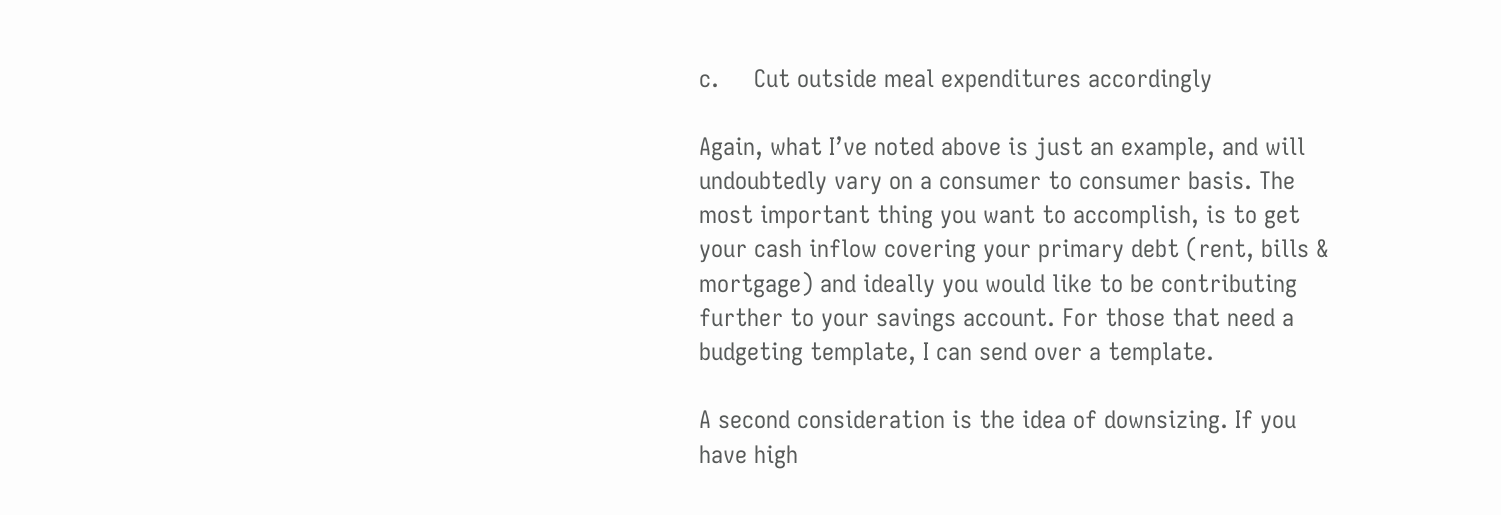c.     Cut outside meal expenditures accordingly

Again, what I’ve noted above is just an example, and will undoubtedly vary on a consumer to consumer basis. The most important thing you want to accomplish, is to get your cash inflow covering your primary debt (rent, bills & mortgage) and ideally you would like to be contributing further to your savings account. For those that need a budgeting template, I can send over a template.

A second consideration is the idea of downsizing. If you have high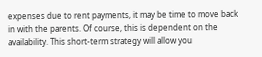expenses due to rent payments, it may be time to move back in with the parents. Of course, this is dependent on the availability. This short-term strategy will allow you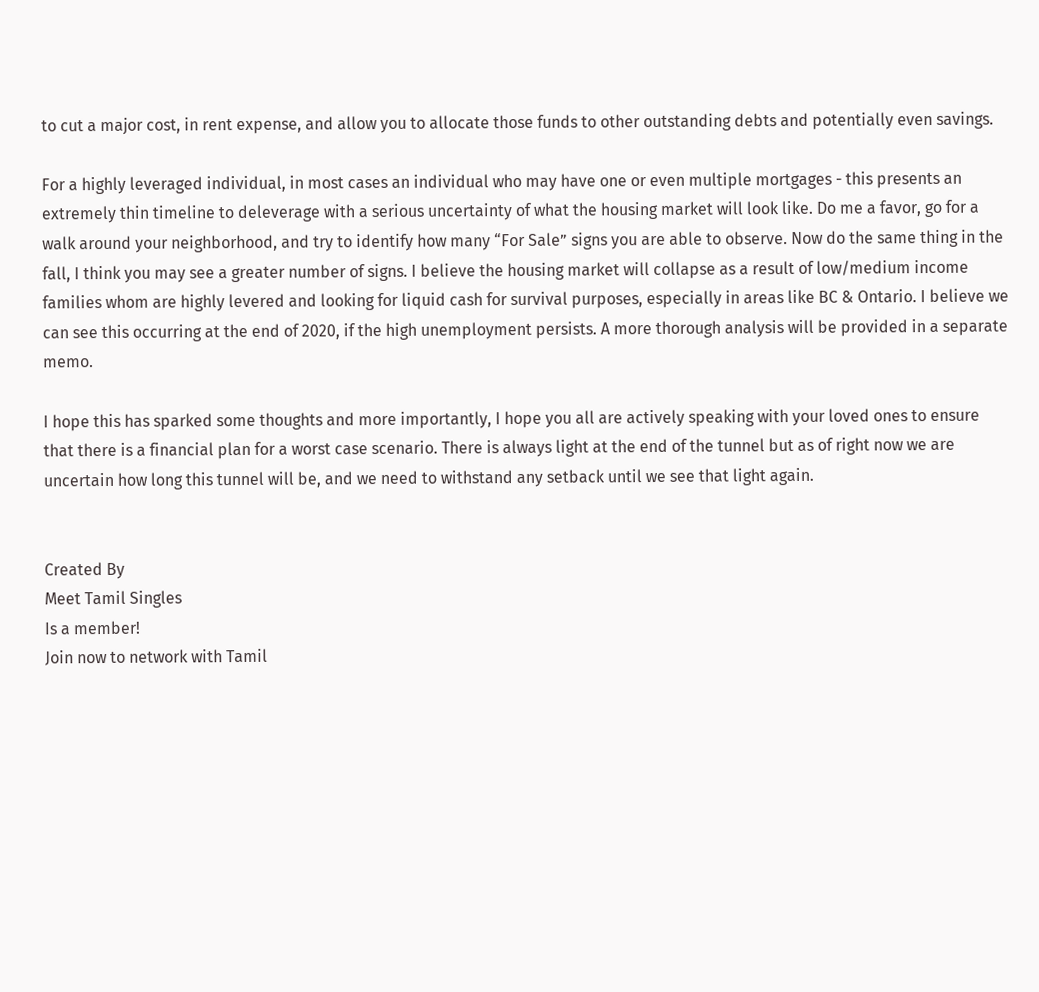to cut a major cost, in rent expense, and allow you to allocate those funds to other outstanding debts and potentially even savings.

For a highly leveraged individual, in most cases an individual who may have one or even multiple mortgages - this presents an extremely thin timeline to deleverage with a serious uncertainty of what the housing market will look like. Do me a favor, go for a walk around your neighborhood, and try to identify how many “For Sale” signs you are able to observe. Now do the same thing in the fall, I think you may see a greater number of signs. I believe the housing market will collapse as a result of low/medium income families whom are highly levered and looking for liquid cash for survival purposes, especially in areas like BC & Ontario. I believe we can see this occurring at the end of 2020, if the high unemployment persists. A more thorough analysis will be provided in a separate memo.

I hope this has sparked some thoughts and more importantly, I hope you all are actively speaking with your loved ones to ensure that there is a financial plan for a worst case scenario. There is always light at the end of the tunnel but as of right now we are uncertain how long this tunnel will be, and we need to withstand any setback until we see that light again.


Created By
Meet Tamil Singles
Is a member!
Join now to network with Tamil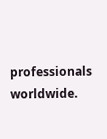professionals worldwide.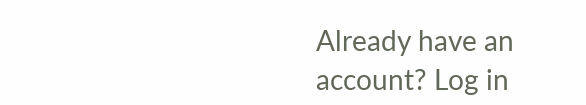Already have an account? Log in